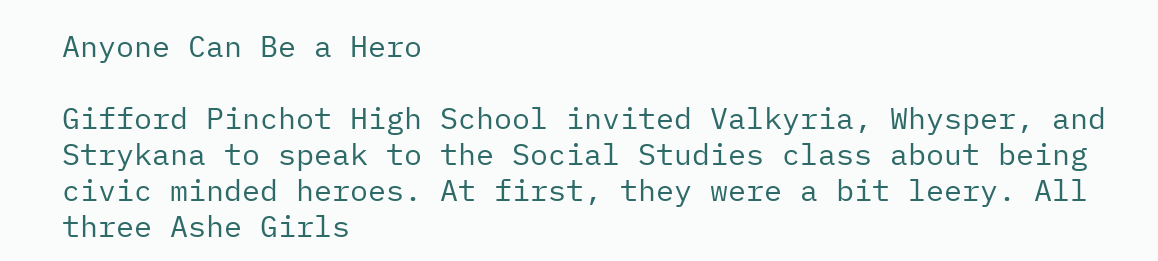Anyone Can Be a Hero

Gifford Pinchot High School invited Valkyria, Whysper, and Strykana to speak to the Social Studies class about being civic minded heroes. At first, they were a bit leery. All three Ashe Girls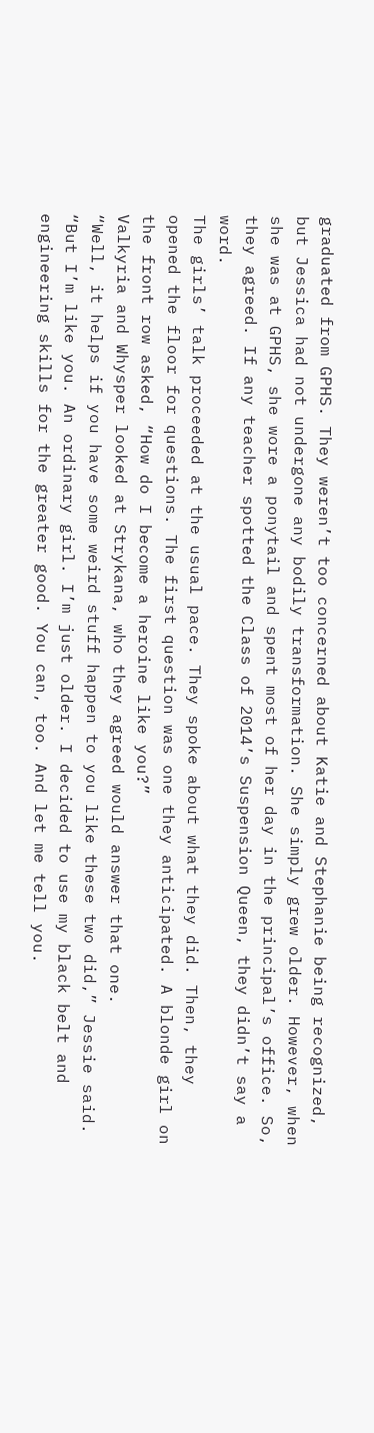graduated from GPHS. They weren’t too concerned about Katie and Stephanie being recognized, but Jessica had not undergone any bodily transformation. She simply grew older. However, when she was at GPHS, she wore a ponytail and spent most of her day in the principal’s office. So, they agreed. If any teacher spotted the Class of 2014’s Suspension Queen, they didn’t say a word.
The girls’ talk proceeded at the usual pace. They spoke about what they did. Then, they opened the floor for questions. The first question was one they anticipated. A blonde girl on the front row asked, “How do I become a heroine like you?”
Valkyria and Whysper looked at Strykana, who they agreed would answer that one.
“Well, it helps if you have some weird stuff happen to you like these two did,” Jessie said. “But I’m like you. An ordinary girl. I’m just older. I decided to use my black belt and engineering skills for the greater good. You can, too. And let me tell you.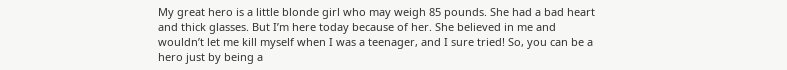My great hero is a little blonde girl who may weigh 85 pounds. She had a bad heart and thick glasses. But I’m here today because of her. She believed in me and wouldn’t let me kill myself when I was a teenager, and I sure tried! So, you can be a hero just by being a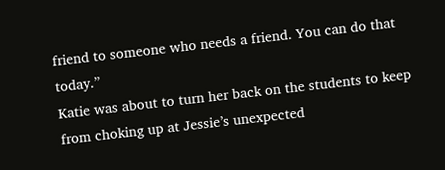friend to someone who needs a friend. You can do that today.”
Katie was about to turn her back on the students to keep from choking up at Jessie’s unexpected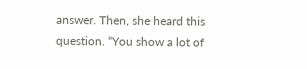answer. Then, she heard this question. “You show a lot of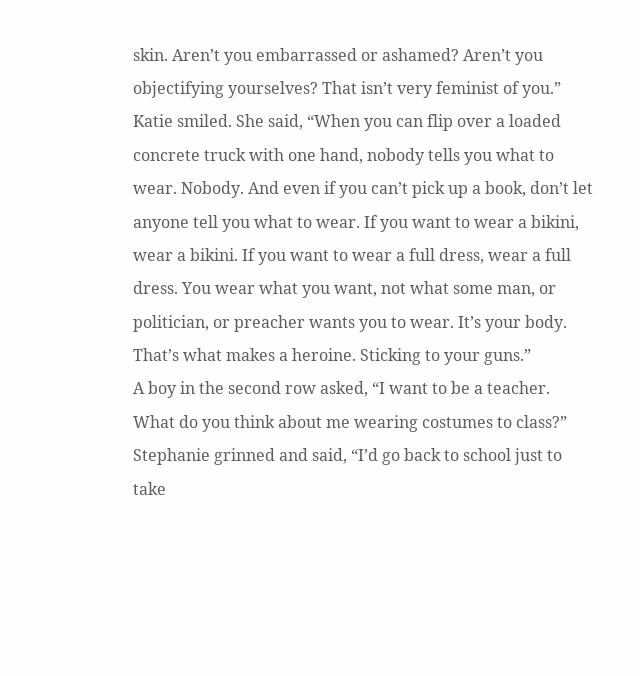skin. Aren’t you embarrassed or ashamed? Aren’t you objectifying yourselves? That isn’t very feminist of you.”
Katie smiled. She said, “When you can flip over a loaded concrete truck with one hand, nobody tells you what to wear. Nobody. And even if you can’t pick up a book, don’t let anyone tell you what to wear. If you want to wear a bikini, wear a bikini. If you want to wear a full dress, wear a full dress. You wear what you want, not what some man, or politician, or preacher wants you to wear. It’s your body. That’s what makes a heroine. Sticking to your guns.”
A boy in the second row asked, “I want to be a teacher. What do you think about me wearing costumes to class?”
Stephanie grinned and said, “I’d go back to school just to take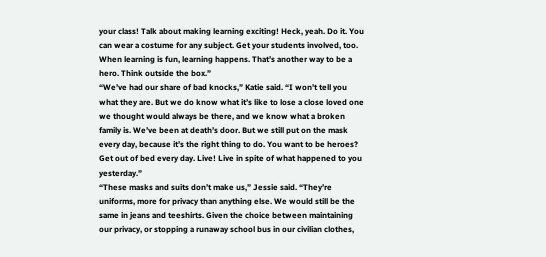your class! Talk about making learning exciting! Heck, yeah. Do it. You can wear a costume for any subject. Get your students involved, too. When learning is fun, learning happens. That’s another way to be a hero. Think outside the box.”
“We’ve had our share of bad knocks,” Katie said. “I won’t tell you what they are. But we do know what it’s like to lose a close loved one we thought would always be there, and we know what a broken family is. We’ve been at death’s door. But we still put on the mask every day, because it’s the right thing to do. You want to be heroes? Get out of bed every day. Live! Live in spite of what happened to you yesterday.”
“These masks and suits don’t make us,” Jessie said. “They’re uniforms, more for privacy than anything else. We would still be the same in jeans and teeshirts. Given the choice between maintaining our privacy, or stopping a runaway school bus in our civilian clothes,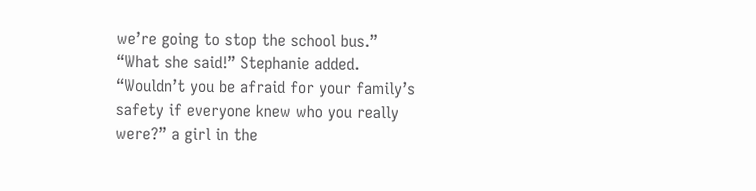we’re going to stop the school bus.”
“What she said!” Stephanie added.
“Wouldn’t you be afraid for your family’s safety if everyone knew who you really were?” a girl in the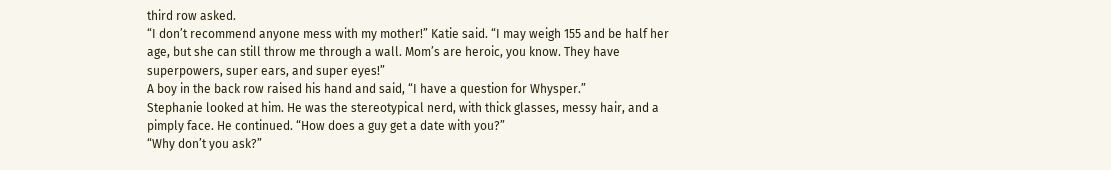third row asked.
“I don’t recommend anyone mess with my mother!” Katie said. “I may weigh 155 and be half her age, but she can still throw me through a wall. Mom’s are heroic, you know. They have superpowers, super ears, and super eyes!”
A boy in the back row raised his hand and said, “I have a question for Whysper.”
Stephanie looked at him. He was the stereotypical nerd, with thick glasses, messy hair, and a pimply face. He continued. “How does a guy get a date with you?”
“Why don’t you ask?”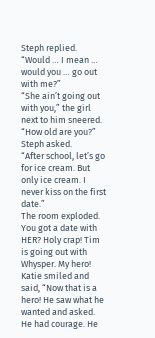Steph replied.
“Would … I mean … would you … go out with me?”
“She ain’t going out with you,” the girl next to him sneered.
“How old are you?” Steph asked.
“After school, let’s go for ice cream. But only ice cream. I never kiss on the first date.”
The room exploded. You got a date with HER? Holy crap! Tim is going out with Whysper. My hero!
Katie smiled and said, “Now that is a hero! He saw what he wanted and asked. He had courage. He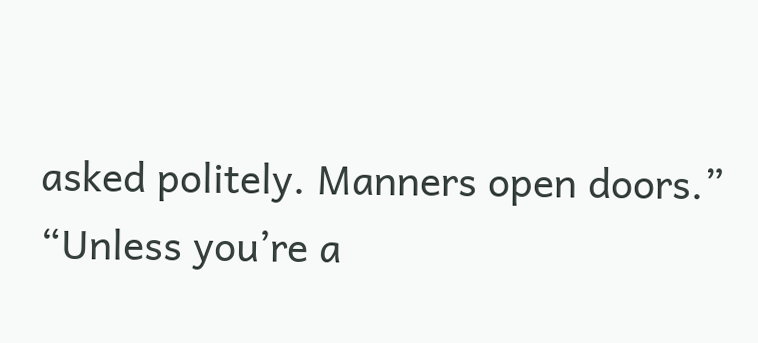asked politely. Manners open doors.”
“Unless you’re a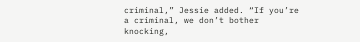criminal,” Jessie added. “If you’re a criminal, we don’t bother knocking,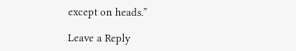except on heads.”

Leave a Reply